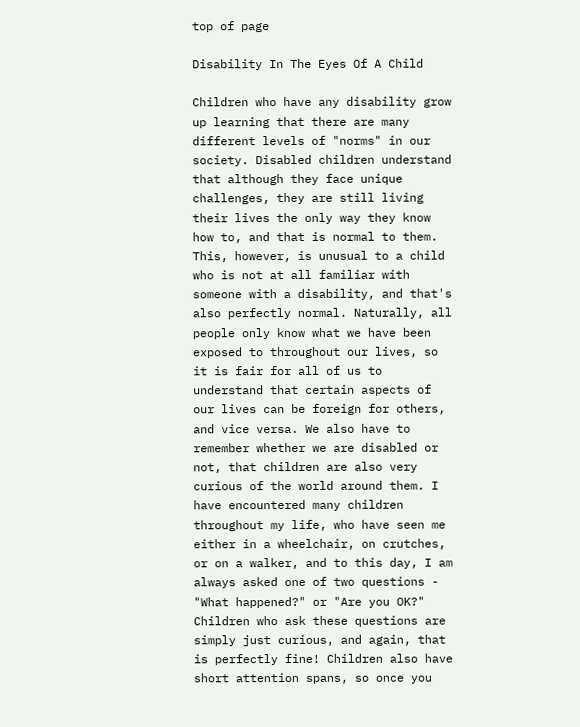top of page

Disability In The Eyes Of A Child

Children who have any disability grow up learning that there are many different levels of "norms" in our society. Disabled children understand that although they face unique challenges, they are still living their lives the only way they know how to, and that is normal to them. This, however, is unusual to a child who is not at all familiar with someone with a disability, and that's also perfectly normal. Naturally, all people only know what we have been exposed to throughout our lives, so it is fair for all of us to understand that certain aspects of our lives can be foreign for others, and vice versa. We also have to remember whether we are disabled or not, that children are also very curious of the world around them. I have encountered many children throughout my life, who have seen me either in a wheelchair, on crutches, or on a walker, and to this day, I am always asked one of two questions - "What happened?" or "Are you OK?" Children who ask these questions are simply just curious, and again, that is perfectly fine! Children also have short attention spans, so once you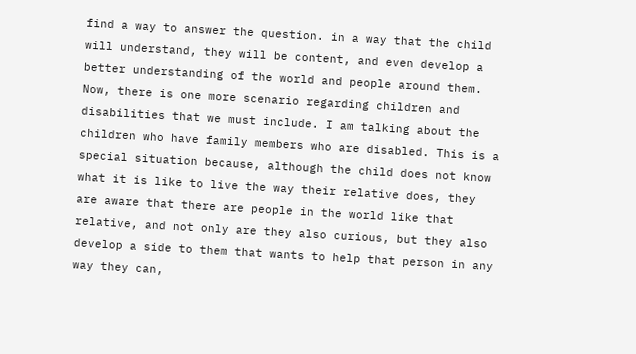find a way to answer the question. in a way that the child will understand, they will be content, and even develop a better understanding of the world and people around them. Now, there is one more scenario regarding children and disabilities that we must include. I am talking about the children who have family members who are disabled. This is a special situation because, although the child does not know what it is like to live the way their relative does, they are aware that there are people in the world like that relative, and not only are they also curious, but they also develop a side to them that wants to help that person in any way they can,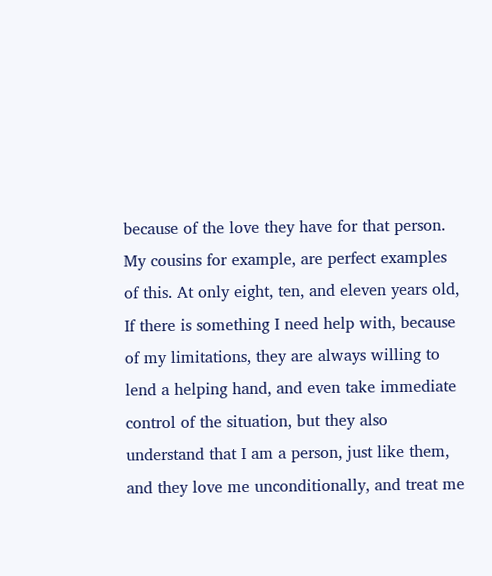because of the love they have for that person. My cousins for example, are perfect examples of this. At only eight, ten, and eleven years old, If there is something I need help with, because of my limitations, they are always willing to lend a helping hand, and even take immediate control of the situation, but they also understand that I am a person, just like them, and they love me unconditionally, and treat me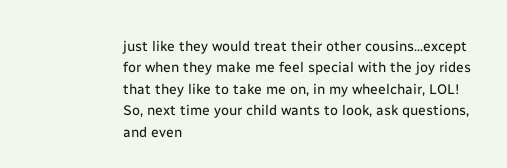just like they would treat their other cousins...except for when they make me feel special with the joy rides that they like to take me on, in my wheelchair, LOL! So, next time your child wants to look, ask questions, and even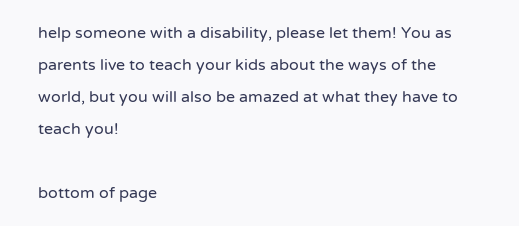help someone with a disability, please let them! You as parents live to teach your kids about the ways of the world, but you will also be amazed at what they have to teach you!

bottom of page